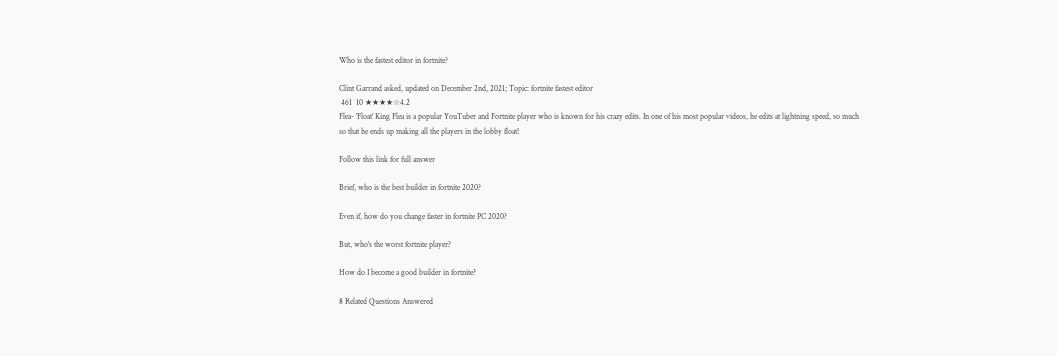Who is the fastest editor in fortnite?

Clint Garrand asked, updated on December 2nd, 2021; Topic: fortnite fastest editor
 461  10 ★★★★☆4.2
Flea- 'Float' King Flea is a popular YouTuber and Fortnite player who is known for his crazy edits. In one of his most popular videos, he edits at lightning speed, so much so that he ends up making all the players in the lobby float!

Follow this link for full answer

Brief, who is the best builder in fortnite 2020?

Even if, how do you change faster in fortnite PC 2020?

But, who's the worst fortnite player?

How do I become a good builder in fortnite?

8 Related Questions Answered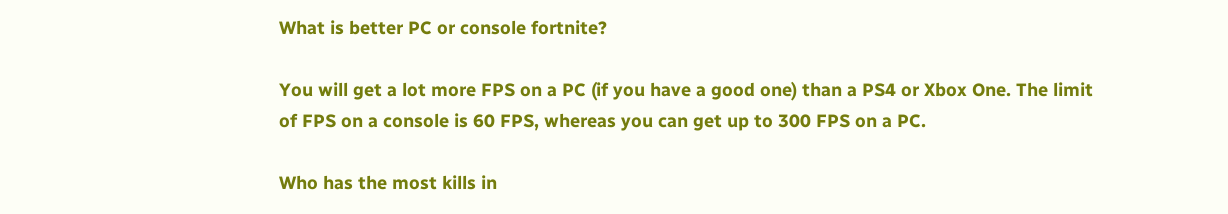What is better PC or console fortnite?

You will get a lot more FPS on a PC (if you have a good one) than a PS4 or Xbox One. The limit of FPS on a console is 60 FPS, whereas you can get up to 300 FPS on a PC.

Who has the most kills in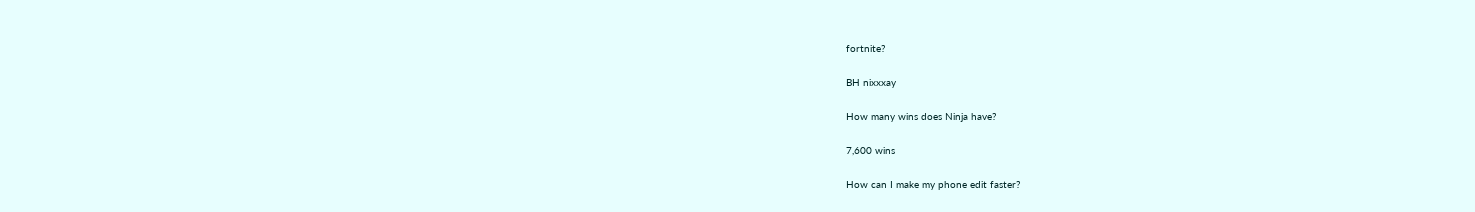fortnite?

BH nixxxay

How many wins does Ninja have?

7,600 wins

How can I make my phone edit faster?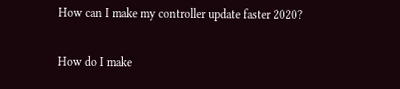How can I make my controller update faster 2020?

How do I make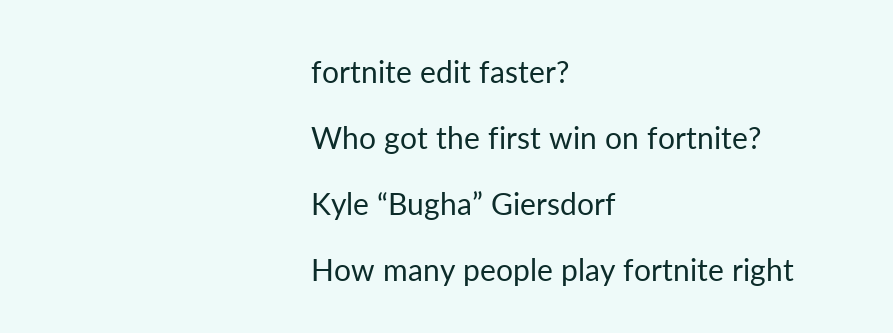fortnite edit faster?

Who got the first win on fortnite?

Kyle “Bugha” Giersdorf

How many people play fortnite right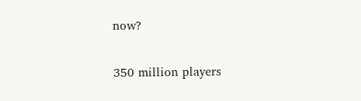now?

350 million players